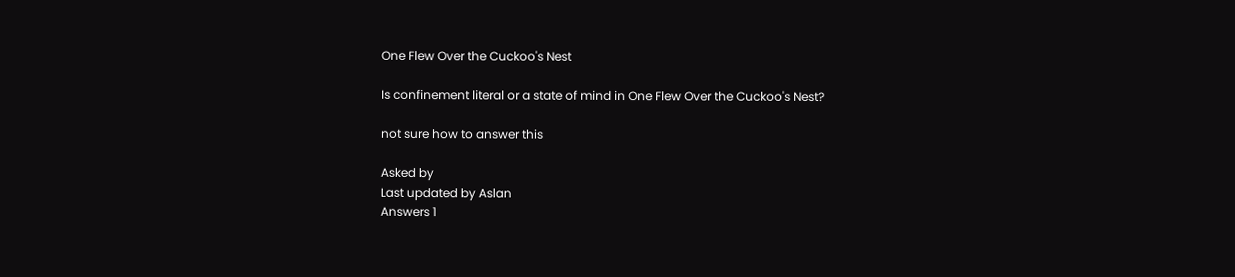One Flew Over the Cuckoo's Nest

Is confinement literal or a state of mind in One Flew Over the Cuckoo's Nest?

not sure how to answer this

Asked by
Last updated by Aslan
Answers 1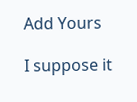Add Yours

I suppose it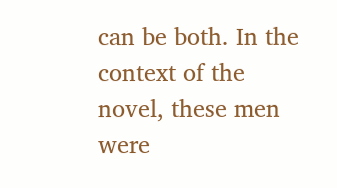can be both. In the context of the novel, these men were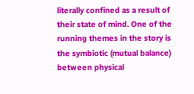literally confined as a result of their state of mind. One of the running themes in the story is the symbiotic (mutual balance) between physical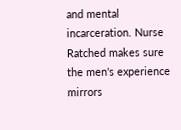and mental incarceration. Nurse Ratched makes sure the men's experience mirrors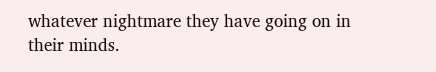whatever nightmare they have going on in their minds.